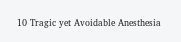10 Tragic yet Avoidable Anesthesia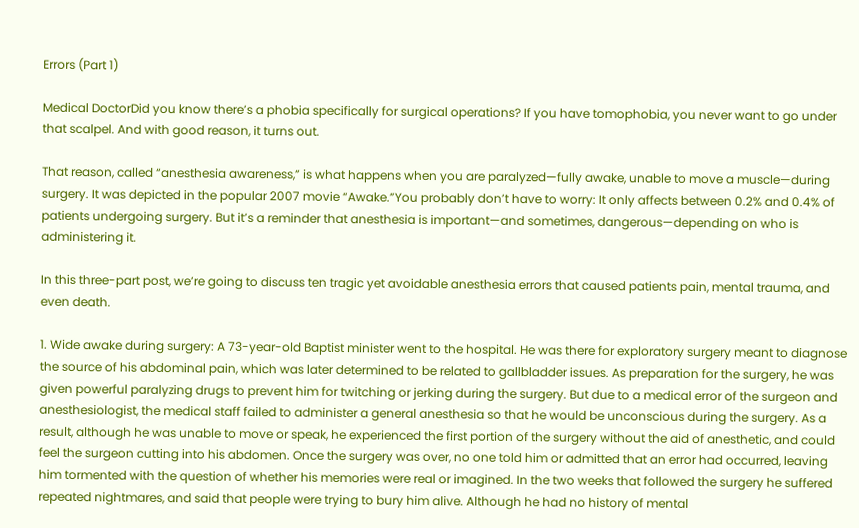Errors (Part 1)

Medical DoctorDid you know there’s a phobia specifically for surgical operations? If you have tomophobia, you never want to go under that scalpel. And with good reason, it turns out.

That reason, called “anesthesia awareness,” is what happens when you are paralyzed—fully awake, unable to move a muscle—during surgery. It was depicted in the popular 2007 movie “Awake.”You probably don’t have to worry: It only affects between 0.2% and 0.4% of patients undergoing surgery. But it’s a reminder that anesthesia is important—and sometimes, dangerous—depending on who is administering it.

In this three-part post, we’re going to discuss ten tragic yet avoidable anesthesia errors that caused patients pain, mental trauma, and even death.

1. Wide awake during surgery: A 73-year-old Baptist minister went to the hospital. He was there for exploratory surgery meant to diagnose the source of his abdominal pain, which was later determined to be related to gallbladder issues. As preparation for the surgery, he was given powerful paralyzing drugs to prevent him for twitching or jerking during the surgery. But due to a medical error of the surgeon and anesthesiologist, the medical staff failed to administer a general anesthesia so that he would be unconscious during the surgery. As a result, although he was unable to move or speak, he experienced the first portion of the surgery without the aid of anesthetic, and could feel the surgeon cutting into his abdomen. Once the surgery was over, no one told him or admitted that an error had occurred, leaving him tormented with the question of whether his memories were real or imagined. In the two weeks that followed the surgery he suffered repeated nightmares, and said that people were trying to bury him alive. Although he had no history of mental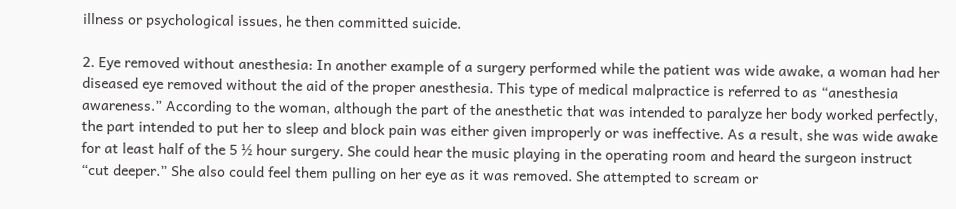illness or psychological issues, he then committed suicide.

2. Eye removed without anesthesia: In another example of a surgery performed while the patient was wide awake, a woman had her diseased eye removed without the aid of the proper anesthesia. This type of medical malpractice is referred to as “anesthesia awareness.” According to the woman, although the part of the anesthetic that was intended to paralyze her body worked perfectly, the part intended to put her to sleep and block pain was either given improperly or was ineffective. As a result, she was wide awake for at least half of the 5 ½ hour surgery. She could hear the music playing in the operating room and heard the surgeon instruct “cut deeper.” She also could feel them pulling on her eye as it was removed. She attempted to scream or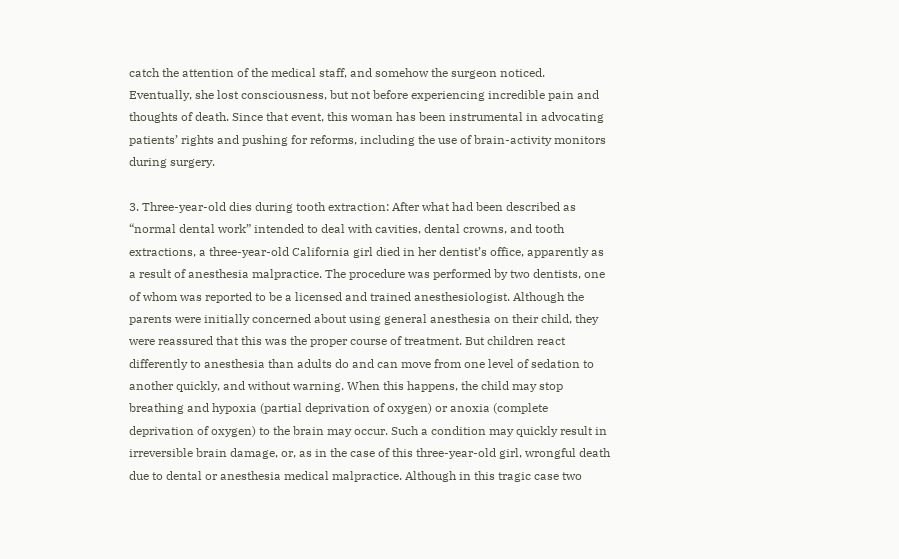catch the attention of the medical staff, and somehow the surgeon noticed. Eventually, she lost consciousness, but not before experiencing incredible pain and thoughts of death. Since that event, this woman has been instrumental in advocating patients’ rights and pushing for reforms, including the use of brain-activity monitors during surgery.

3. Three-year-old dies during tooth extraction: After what had been described as “normal dental work” intended to deal with cavities, dental crowns, and tooth extractions, a three-year-old California girl died in her dentist’s office, apparently as a result of anesthesia malpractice. The procedure was performed by two dentists, one of whom was reported to be a licensed and trained anesthesiologist. Although the parents were initially concerned about using general anesthesia on their child, they were reassured that this was the proper course of treatment. But children react differently to anesthesia than adults do and can move from one level of sedation to another quickly, and without warning. When this happens, the child may stop breathing and hypoxia (partial deprivation of oxygen) or anoxia (complete deprivation of oxygen) to the brain may occur. Such a condition may quickly result in irreversible brain damage, or, as in the case of this three-year-old girl, wrongful death due to dental or anesthesia medical malpractice. Although in this tragic case two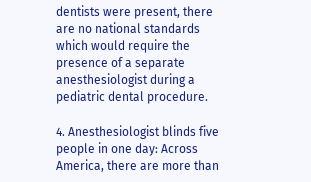dentists were present, there are no national standards which would require the presence of a separate anesthesiologist during a pediatric dental procedure.

4. Anesthesiologist blinds five people in one day: Across America, there are more than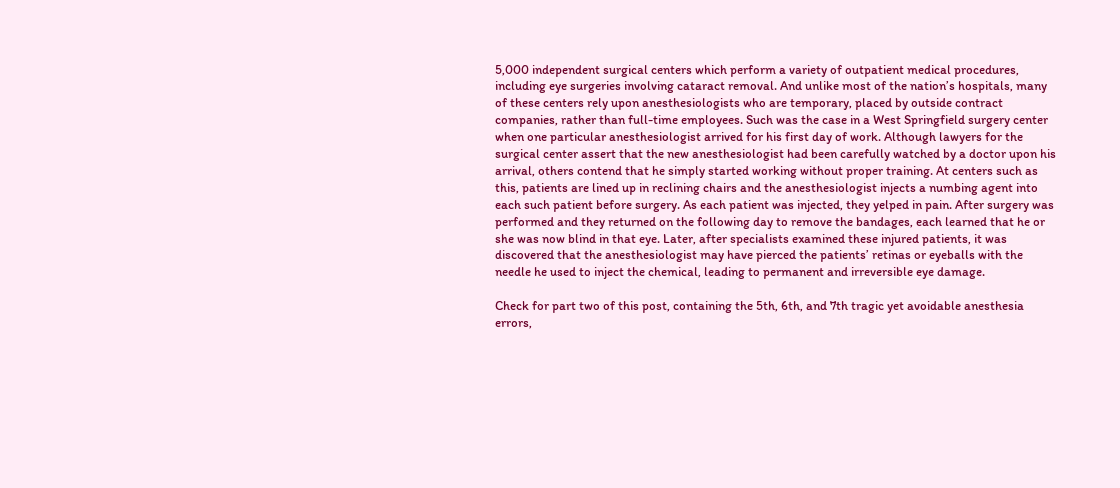5,000 independent surgical centers which perform a variety of outpatient medical procedures, including eye surgeries involving cataract removal. And unlike most of the nation’s hospitals, many of these centers rely upon anesthesiologists who are temporary, placed by outside contract companies, rather than full-time employees. Such was the case in a West Springfield surgery center when one particular anesthesiologist arrived for his first day of work. Although lawyers for the surgical center assert that the new anesthesiologist had been carefully watched by a doctor upon his arrival, others contend that he simply started working without proper training. At centers such as this, patients are lined up in reclining chairs and the anesthesiologist injects a numbing agent into each such patient before surgery. As each patient was injected, they yelped in pain. After surgery was performed and they returned on the following day to remove the bandages, each learned that he or she was now blind in that eye. Later, after specialists examined these injured patients, it was discovered that the anesthesiologist may have pierced the patients’ retinas or eyeballs with the needle he used to inject the chemical, leading to permanent and irreversible eye damage.

Check for part two of this post, containing the 5th, 6th, and 7th tragic yet avoidable anesthesia errors,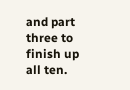and part three to finish up all ten.